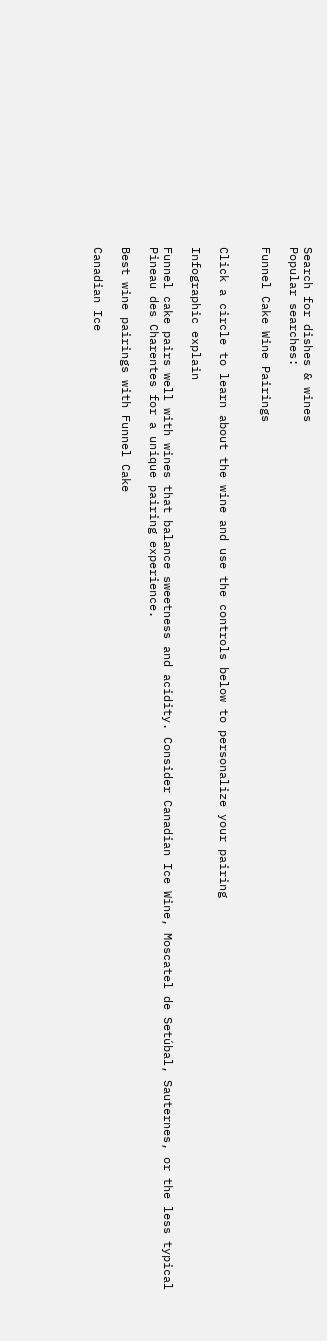Search for dishes & wines
Popular searches:

Funnel Cake Wine Pairings


Click a circle to learn about the wine and use the controls below to personalize your pairing

Infographic explain

Funnel cake pairs well with wines that balance sweetness and acidity. Consider Canadian Ice Wine, Moscatel de Setúbal, Sauternes, or the less typical Pineau des Charentes for a unique pairing experience.

Best wine pairings with Funnel Cake

Canadian Ice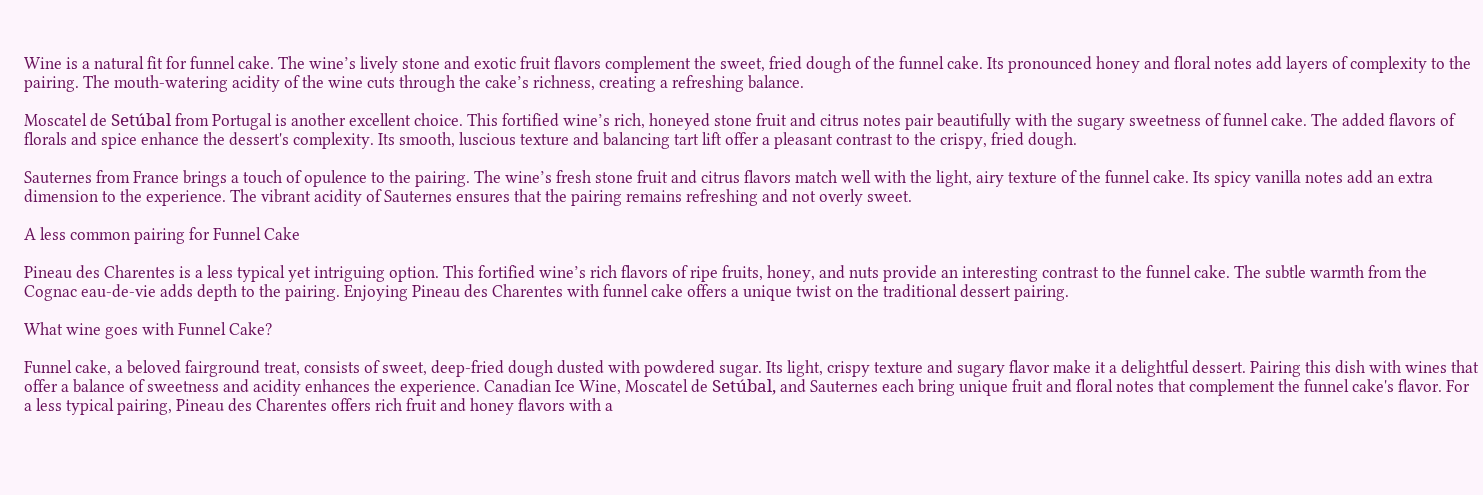Wine is a natural fit for funnel cake. The wine’s lively stone and exotic fruit flavors complement the sweet, fried dough of the funnel cake. Its pronounced honey and floral notes add layers of complexity to the pairing. The mouth-watering acidity of the wine cuts through the cake’s richness, creating a refreshing balance.

Moscatel de Setúbal from Portugal is another excellent choice. This fortified wine’s rich, honeyed stone fruit and citrus notes pair beautifully with the sugary sweetness of funnel cake. The added flavors of florals and spice enhance the dessert's complexity. Its smooth, luscious texture and balancing tart lift offer a pleasant contrast to the crispy, fried dough.

Sauternes from France brings a touch of opulence to the pairing. The wine’s fresh stone fruit and citrus flavors match well with the light, airy texture of the funnel cake. Its spicy vanilla notes add an extra dimension to the experience. The vibrant acidity of Sauternes ensures that the pairing remains refreshing and not overly sweet.

A less common pairing for Funnel Cake

Pineau des Charentes is a less typical yet intriguing option. This fortified wine’s rich flavors of ripe fruits, honey, and nuts provide an interesting contrast to the funnel cake. The subtle warmth from the Cognac eau-de-vie adds depth to the pairing. Enjoying Pineau des Charentes with funnel cake offers a unique twist on the traditional dessert pairing.

What wine goes with Funnel Cake?

Funnel cake, a beloved fairground treat, consists of sweet, deep-fried dough dusted with powdered sugar. Its light, crispy texture and sugary flavor make it a delightful dessert. Pairing this dish with wines that offer a balance of sweetness and acidity enhances the experience. Canadian Ice Wine, Moscatel de Setúbal, and Sauternes each bring unique fruit and floral notes that complement the funnel cake's flavor. For a less typical pairing, Pineau des Charentes offers rich fruit and honey flavors with a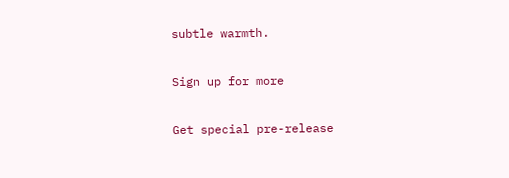subtle warmth.

Sign up for more

Get special pre-release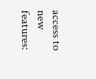access to new features: